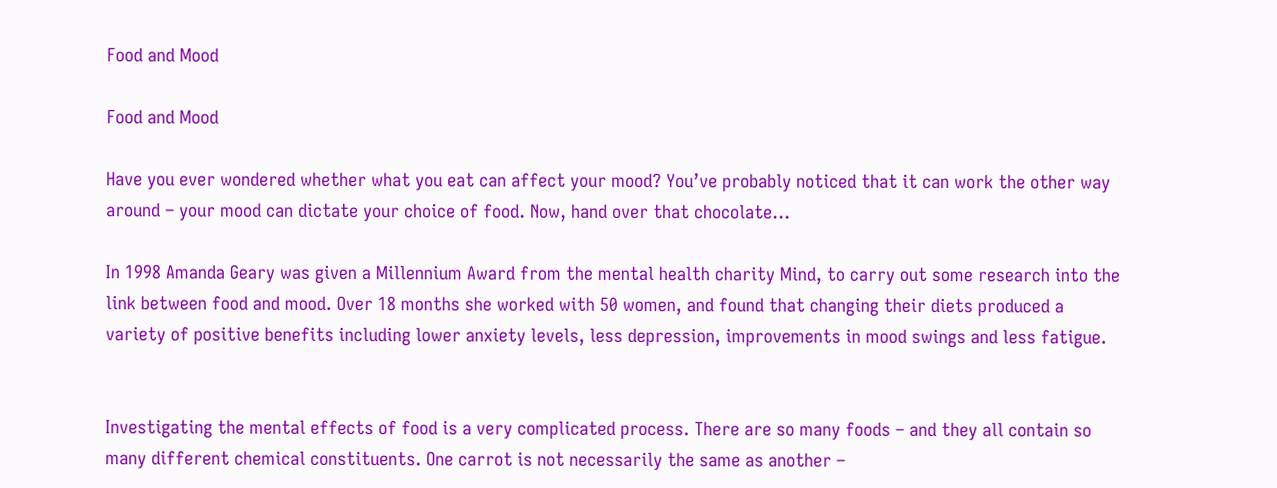Food and Mood

Food and Mood

Have you ever wondered whether what you eat can affect your mood? You’ve probably noticed that it can work the other way around – your mood can dictate your choice of food. Now, hand over that chocolate…

In 1998 Amanda Geary was given a Millennium Award from the mental health charity Mind, to carry out some research into the link between food and mood. Over 18 months she worked with 50 women, and found that changing their diets produced a variety of positive benefits including lower anxiety levels, less depression, improvements in mood swings and less fatigue.


Investigating the mental effects of food is a very complicated process. There are so many foods – and they all contain so many different chemical constituents. One carrot is not necessarily the same as another –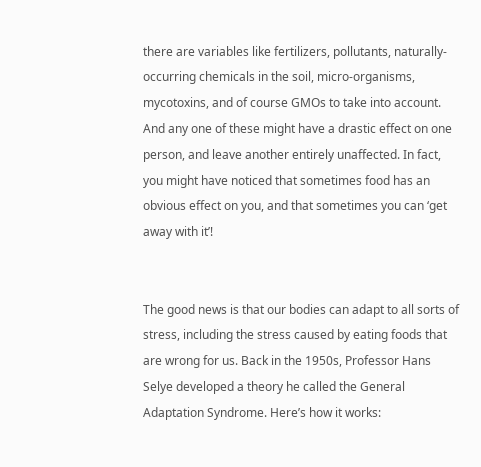there are variables like fertilizers, pollutants, naturally-occurring chemicals in the soil, micro-organisms, mycotoxins, and of course GMOs to take into account. And any one of these might have a drastic effect on one person, and leave another entirely unaffected. In fact, you might have noticed that sometimes food has an obvious effect on you, and that sometimes you can ‘get away with it’!


The good news is that our bodies can adapt to all sorts of stress, including the stress caused by eating foods that are wrong for us. Back in the 1950s, Professor Hans Selye developed a theory he called the General Adaptation Syndrome. Here’s how it works: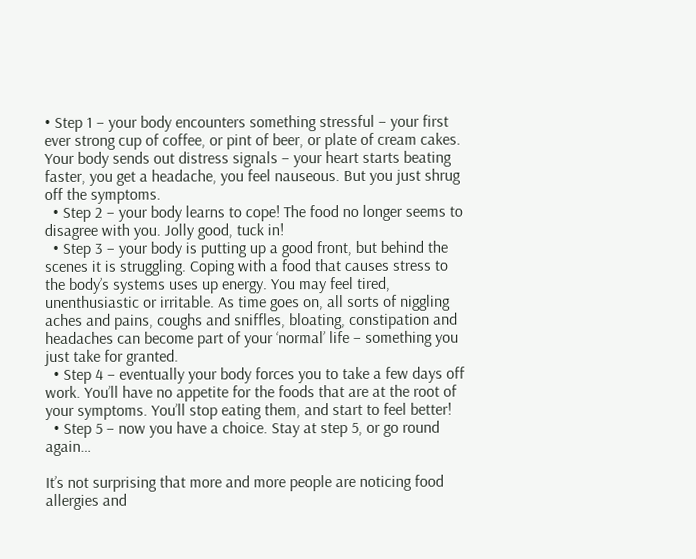• Step 1 – your body encounters something stressful – your first ever strong cup of coffee, or pint of beer, or plate of cream cakes. Your body sends out distress signals – your heart starts beating faster, you get a headache, you feel nauseous. But you just shrug off the symptoms.
  • Step 2 – your body learns to cope! The food no longer seems to disagree with you. Jolly good, tuck in!
  • Step 3 – your body is putting up a good front, but behind the scenes it is struggling. Coping with a food that causes stress to the body’s systems uses up energy. You may feel tired, unenthusiastic or irritable. As time goes on, all sorts of niggling aches and pains, coughs and sniffles, bloating, constipation and headaches can become part of your ‘normal’ life – something you just take for granted.
  • Step 4 – eventually your body forces you to take a few days off work. You’ll have no appetite for the foods that are at the root of your symptoms. You’ll stop eating them, and start to feel better!
  • Step 5 – now you have a choice. Stay at step 5, or go round again…

It’s not surprising that more and more people are noticing food allergies and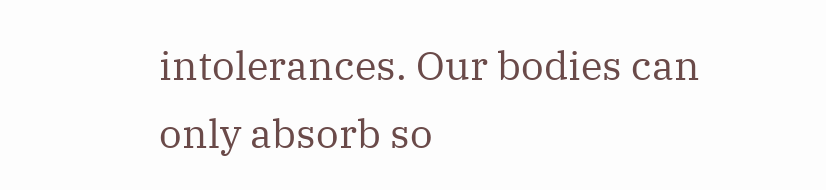intolerances. Our bodies can only absorb so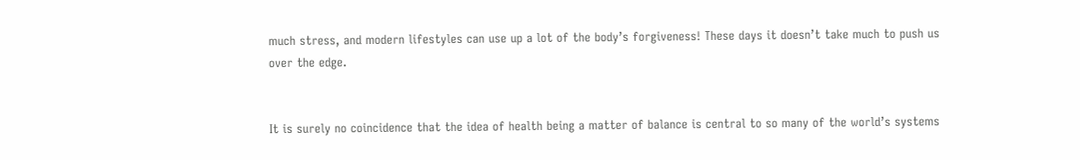much stress, and modern lifestyles can use up a lot of the body’s forgiveness! These days it doesn’t take much to push us over the edge.


It is surely no coincidence that the idea of health being a matter of balance is central to so many of the world’s systems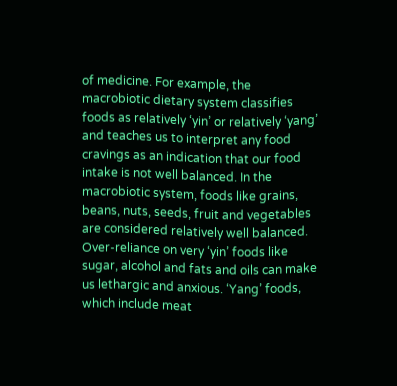of medicine. For example, the macrobiotic dietary system classifies foods as relatively ‘yin’ or relatively ‘yang’ and teaches us to interpret any food cravings as an indication that our food intake is not well balanced. In the macrobiotic system, foods like grains, beans, nuts, seeds, fruit and vegetables are considered relatively well balanced. Over-reliance on very ‘yin’ foods like sugar, alcohol and fats and oils can make us lethargic and anxious. ‘Yang’ foods, which include meat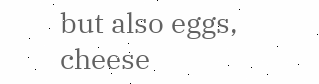but also eggs, cheese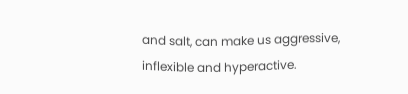and salt, can make us aggressive, inflexible and hyperactive.